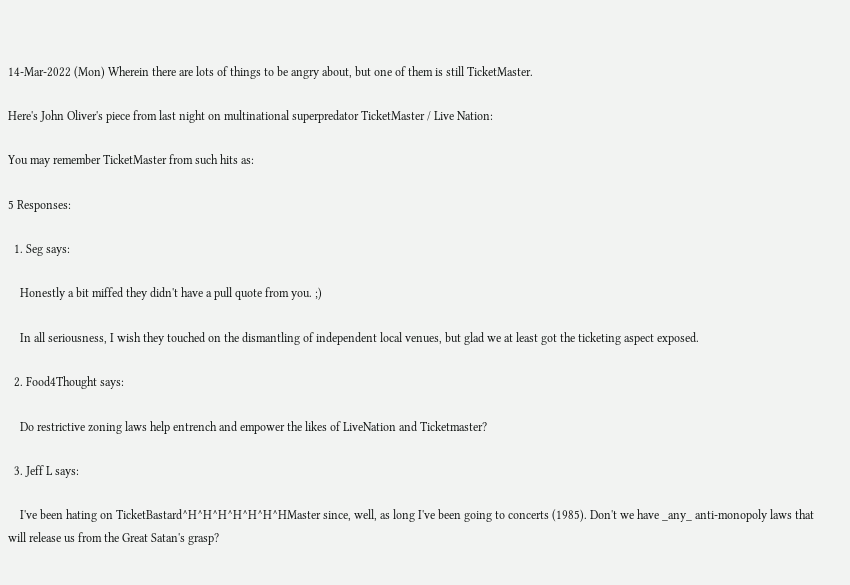14-Mar-2022 (Mon) Wherein there are lots of things to be angry about, but one of them is still TicketMaster.

Here's John Oliver's piece from last night on multinational superpredator TicketMaster / Live Nation:

You may remember TicketMaster from such hits as:

5 Responses:

  1. Seg says:

    Honestly a bit miffed they didn't have a pull quote from you. ;)

    In all seriousness, I wish they touched on the dismantling of independent local venues, but glad we at least got the ticketing aspect exposed.

  2. Food4Thought says:

    Do restrictive zoning laws help entrench and empower the likes of LiveNation and Ticketmaster?

  3. Jeff L says:

    I've been hating on TicketBastard^H^H^H^H^H^H^HMaster since, well, as long I've been going to concerts (1985). Don't we have _any_ anti-monopoly laws that will release us from the Great Satan's grasp?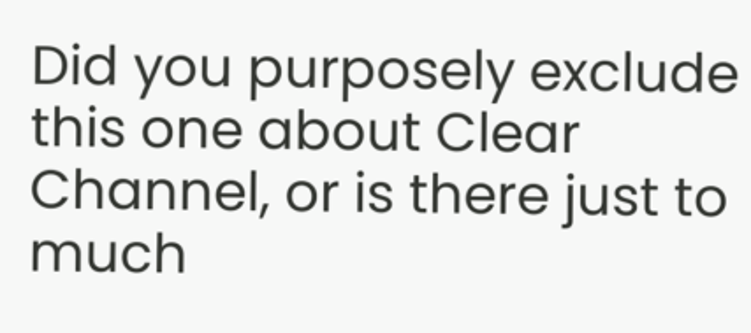Did you purposely exclude this one about Clear Channel, or is there just to much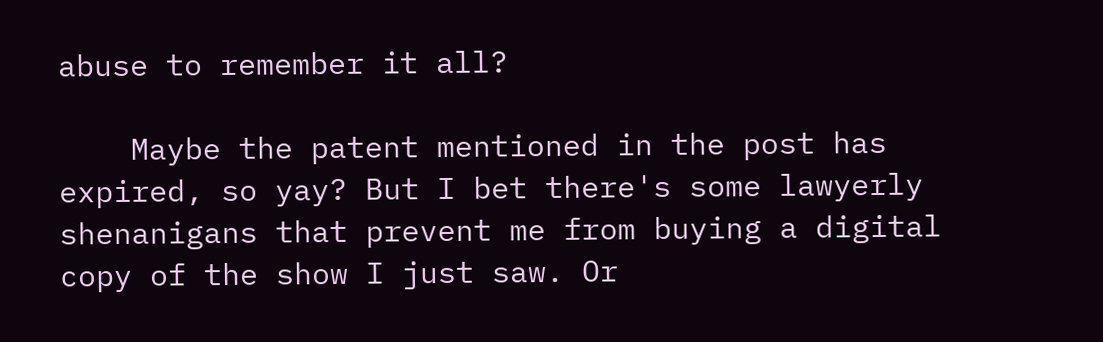abuse to remember it all?

    Maybe the patent mentioned in the post has expired, so yay? But I bet there's some lawyerly shenanigans that prevent me from buying a digital copy of the show I just saw. Or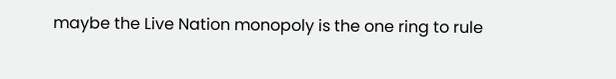maybe the Live Nation monopoly is the one ring to rule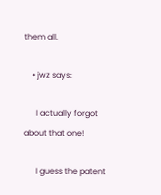them all.

    • jwz says:

      I actually forgot about that one!

      I guess the patent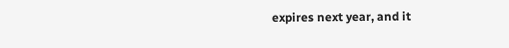expires next year, and it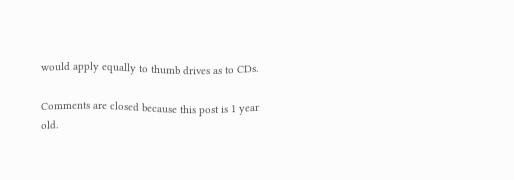would apply equally to thumb drives as to CDs.

Comments are closed because this post is 1 year old.